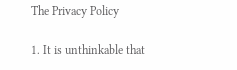The Privacy Policy

1. It is unthinkable that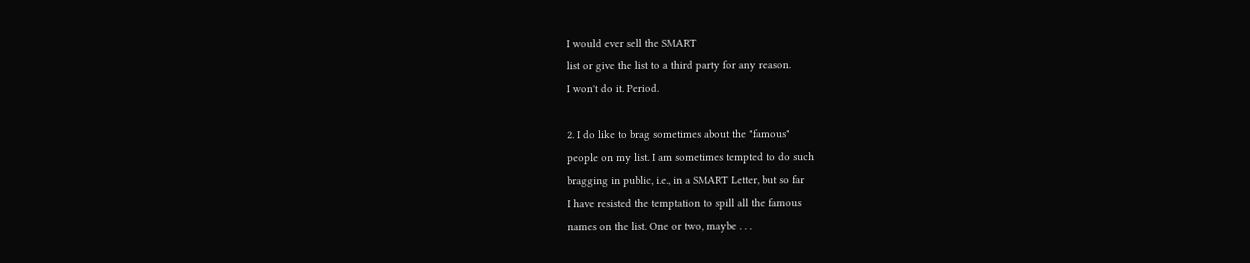I would ever sell the SMART
list or give the list to a third party for any reason.
I won't do it. Period.

2. I do like to brag sometimes about the "famous"
people on my list. I am sometimes tempted to do such
bragging in public, i.e., in a SMART Letter, but so far
I have resisted the temptation to spill all the famous
names on the list. One or two, maybe . . .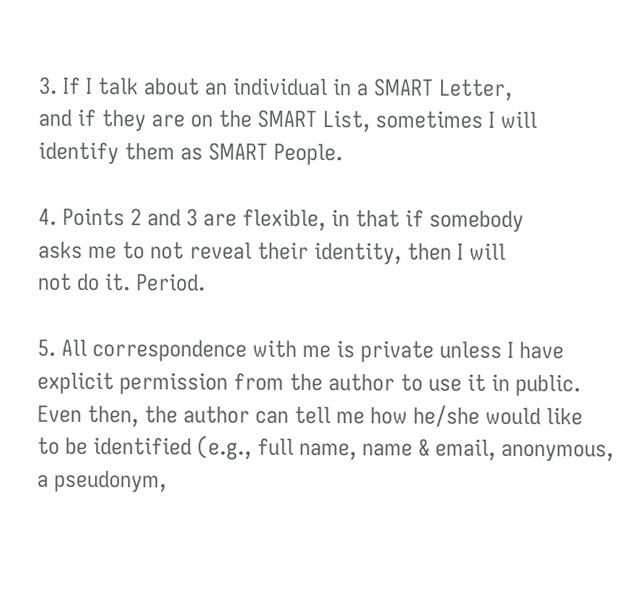3. If I talk about an individual in a SMART Letter,
and if they are on the SMART List, sometimes I will
identify them as SMART People.

4. Points 2 and 3 are flexible, in that if somebody
asks me to not reveal their identity, then I will
not do it. Period.

5. All correspondence with me is private unless I have
explicit permission from the author to use it in public.
Even then, the author can tell me how he/she would like
to be identified (e.g., full name, name & email, anonymous,
a pseudonym,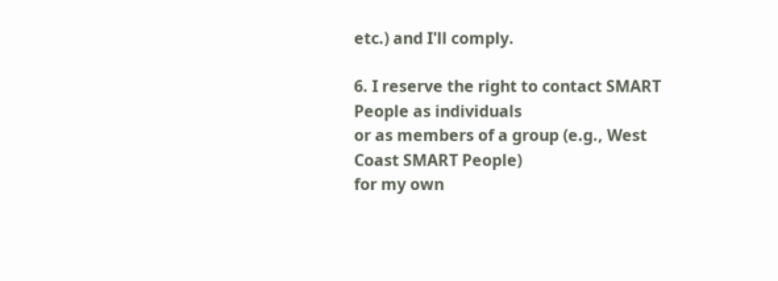etc.) and I'll comply.

6. I reserve the right to contact SMART People as individuals
or as members of a group (e.g., West Coast SMART People)
for my own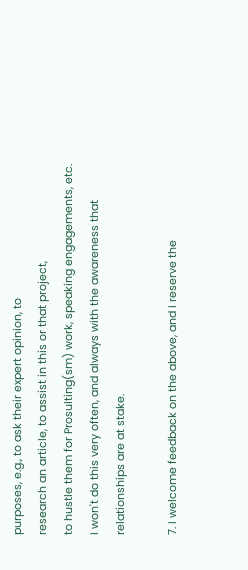purposes, e.g., to ask their expert opinion, to
research an article, to assist in this or that project,
to hustle them for Prosulting(sm) work, speaking engagements, etc.
I won't do this very often, and always with the awareness that
relationships are at stake.

7. I welcome feedback on the above, and I reserve the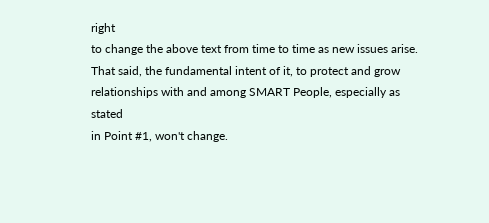right
to change the above text from time to time as new issues arise.
That said, the fundamental intent of it, to protect and grow
relationships with and among SMART People, especially as stated
in Point #1, won't change.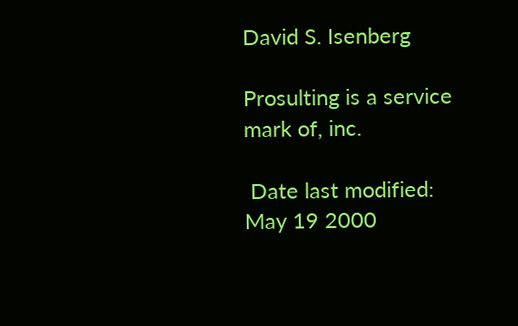David S. Isenberg

Prosulting is a service mark of, inc.

 Date last modified: May 19 2000